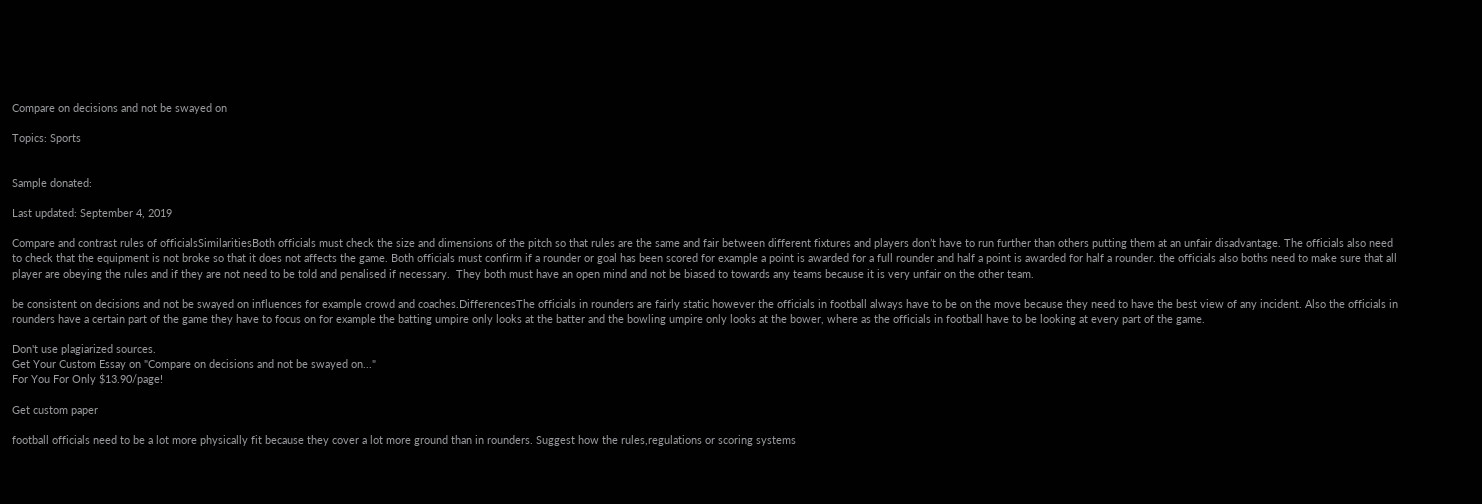Compare on decisions and not be swayed on

Topics: Sports


Sample donated:

Last updated: September 4, 2019

Compare and contrast rules of officialsSimilaritiesBoth officials must check the size and dimensions of the pitch so that rules are the same and fair between different fixtures and players don’t have to run further than others putting them at an unfair disadvantage. The officials also need to check that the equipment is not broke so that it does not affects the game. Both officials must confirm if a rounder or goal has been scored for example a point is awarded for a full rounder and half a point is awarded for half a rounder. the officials also boths need to make sure that all player are obeying the rules and if they are not need to be told and penalised if necessary.  They both must have an open mind and not be biased to towards any teams because it is very unfair on the other team.

be consistent on decisions and not be swayed on influences for example crowd and coaches.DifferencesThe officials in rounders are fairly static however the officials in football always have to be on the move because they need to have the best view of any incident. Also the officials in rounders have a certain part of the game they have to focus on for example the batting umpire only looks at the batter and the bowling umpire only looks at the bower, where as the officials in football have to be looking at every part of the game.

Don't use plagiarized sources.
Get Your Custom Essay on "Compare on decisions and not be swayed on..."
For You For Only $13.90/page!

Get custom paper

football officials need to be a lot more physically fit because they cover a lot more ground than in rounders. Suggest how the rules,regulations or scoring systems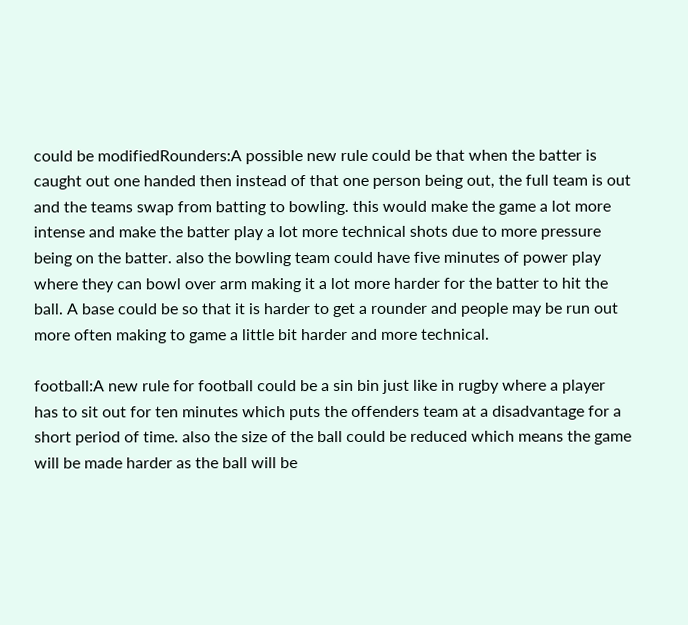could be modifiedRounders:A possible new rule could be that when the batter is caught out one handed then instead of that one person being out, the full team is out and the teams swap from batting to bowling. this would make the game a lot more intense and make the batter play a lot more technical shots due to more pressure being on the batter. also the bowling team could have five minutes of power play where they can bowl over arm making it a lot more harder for the batter to hit the ball. A base could be so that it is harder to get a rounder and people may be run out more often making to game a little bit harder and more technical.

football:A new rule for football could be a sin bin just like in rugby where a player has to sit out for ten minutes which puts the offenders team at a disadvantage for a short period of time. also the size of the ball could be reduced which means the game will be made harder as the ball will be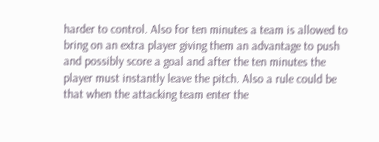harder to control. Also for ten minutes a team is allowed to bring on an extra player giving them an advantage to push and possibly score a goal and after the ten minutes the player must instantly leave the pitch. Also a rule could be that when the attacking team enter the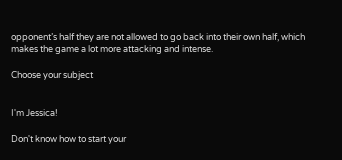opponent’s half they are not allowed to go back into their own half, which makes the game a lot more attacking and intense.

Choose your subject


I'm Jessica!

Don't know how to start your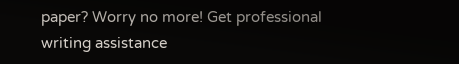paper? Worry no more! Get professional writing assistance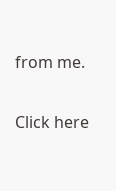from me.

Click here